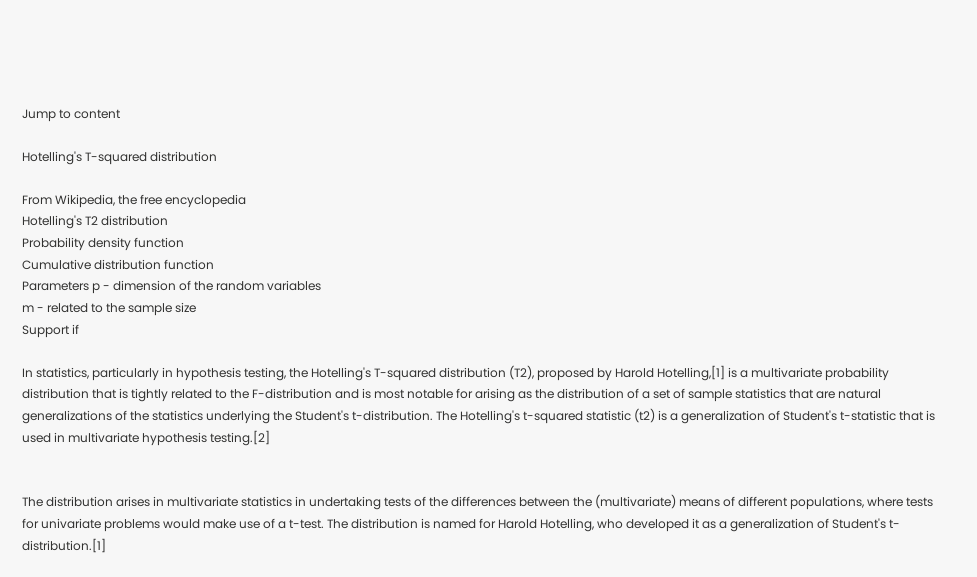Jump to content

Hotelling's T-squared distribution

From Wikipedia, the free encyclopedia
Hotelling's T2 distribution
Probability density function
Cumulative distribution function
Parameters p - dimension of the random variables
m - related to the sample size
Support if

In statistics, particularly in hypothesis testing, the Hotelling's T-squared distribution (T2), proposed by Harold Hotelling,[1] is a multivariate probability distribution that is tightly related to the F-distribution and is most notable for arising as the distribution of a set of sample statistics that are natural generalizations of the statistics underlying the Student's t-distribution. The Hotelling's t-squared statistic (t2) is a generalization of Student's t-statistic that is used in multivariate hypothesis testing.[2]


The distribution arises in multivariate statistics in undertaking tests of the differences between the (multivariate) means of different populations, where tests for univariate problems would make use of a t-test. The distribution is named for Harold Hotelling, who developed it as a generalization of Student's t-distribution.[1]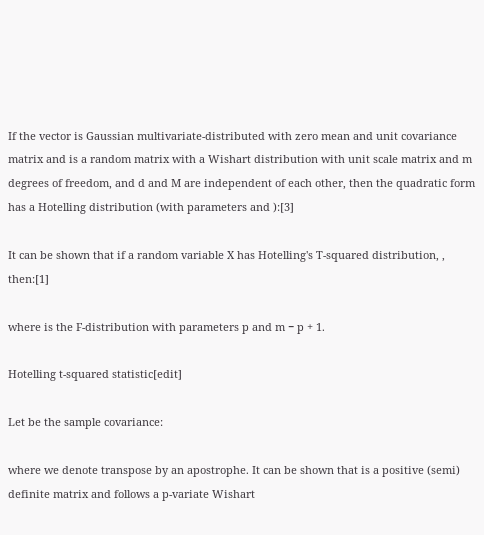If the vector is Gaussian multivariate-distributed with zero mean and unit covariance matrix and is a random matrix with a Wishart distribution with unit scale matrix and m degrees of freedom, and d and M are independent of each other, then the quadratic form has a Hotelling distribution (with parameters and ):[3]

It can be shown that if a random variable X has Hotelling's T-squared distribution, , then:[1]

where is the F-distribution with parameters p and m − p + 1.

Hotelling t-squared statistic[edit]

Let be the sample covariance:

where we denote transpose by an apostrophe. It can be shown that is a positive (semi) definite matrix and follows a p-variate Wishart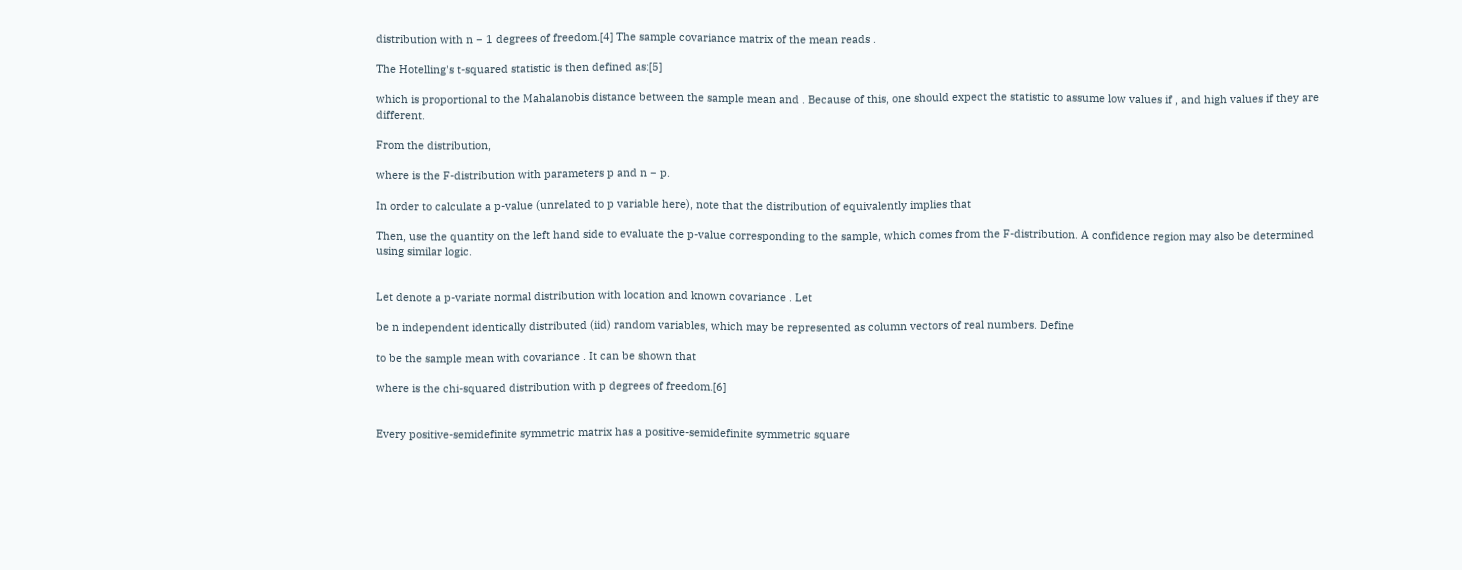distribution with n − 1 degrees of freedom.[4] The sample covariance matrix of the mean reads .

The Hotelling's t-squared statistic is then defined as:[5]

which is proportional to the Mahalanobis distance between the sample mean and . Because of this, one should expect the statistic to assume low values if , and high values if they are different.

From the distribution,

where is the F-distribution with parameters p and n − p.

In order to calculate a p-value (unrelated to p variable here), note that the distribution of equivalently implies that

Then, use the quantity on the left hand side to evaluate the p-value corresponding to the sample, which comes from the F-distribution. A confidence region may also be determined using similar logic.


Let denote a p-variate normal distribution with location and known covariance . Let

be n independent identically distributed (iid) random variables, which may be represented as column vectors of real numbers. Define

to be the sample mean with covariance . It can be shown that

where is the chi-squared distribution with p degrees of freedom.[6]


Every positive-semidefinite symmetric matrix has a positive-semidefinite symmetric square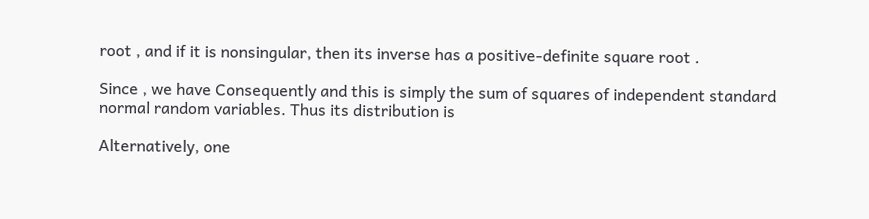root , and if it is nonsingular, then its inverse has a positive-definite square root .

Since , we have Consequently and this is simply the sum of squares of independent standard normal random variables. Thus its distribution is

Alternatively, one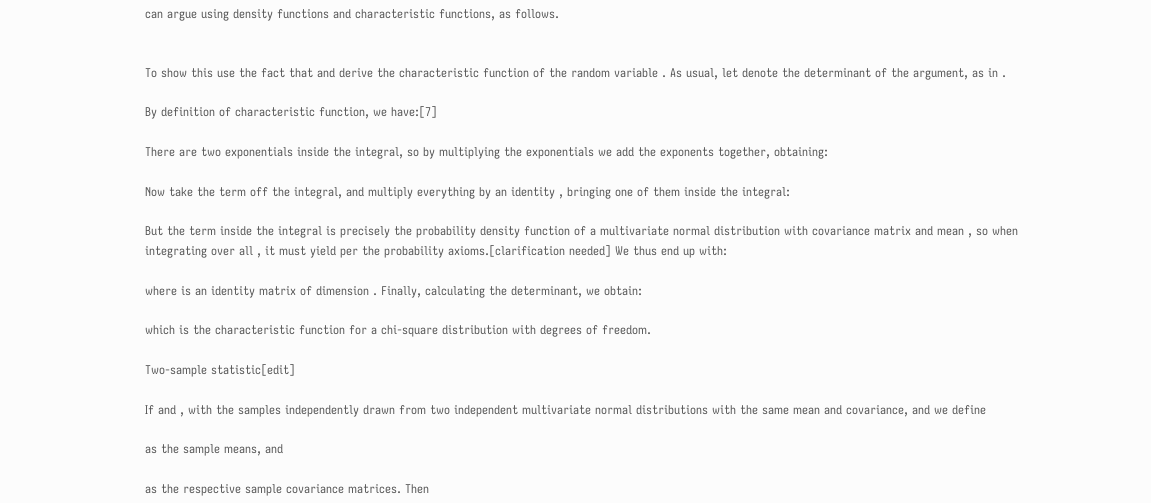can argue using density functions and characteristic functions, as follows.


To show this use the fact that and derive the characteristic function of the random variable . As usual, let denote the determinant of the argument, as in .

By definition of characteristic function, we have:[7]

There are two exponentials inside the integral, so by multiplying the exponentials we add the exponents together, obtaining:

Now take the term off the integral, and multiply everything by an identity , bringing one of them inside the integral:

But the term inside the integral is precisely the probability density function of a multivariate normal distribution with covariance matrix and mean , so when integrating over all , it must yield per the probability axioms.[clarification needed] We thus end up with:

where is an identity matrix of dimension . Finally, calculating the determinant, we obtain:

which is the characteristic function for a chi-square distribution with degrees of freedom.

Two-sample statistic[edit]

If and , with the samples independently drawn from two independent multivariate normal distributions with the same mean and covariance, and we define

as the sample means, and

as the respective sample covariance matrices. Then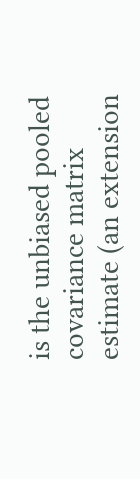is the unbiased pooled covariance matrix estimate (an extension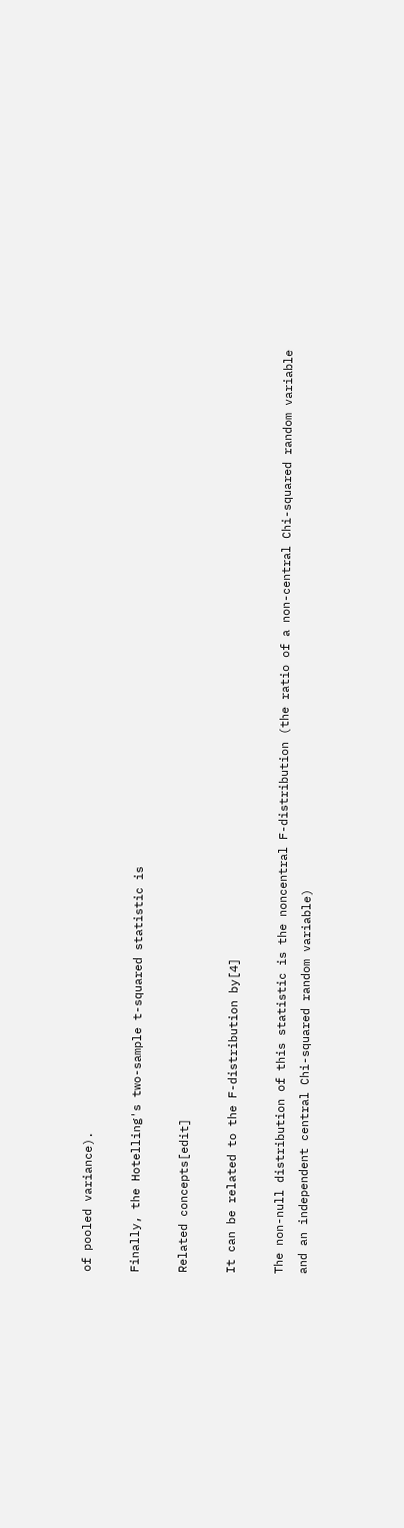of pooled variance).

Finally, the Hotelling's two-sample t-squared statistic is

Related concepts[edit]

It can be related to the F-distribution by[4]

The non-null distribution of this statistic is the noncentral F-distribution (the ratio of a non-central Chi-squared random variable and an independent central Chi-squared random variable)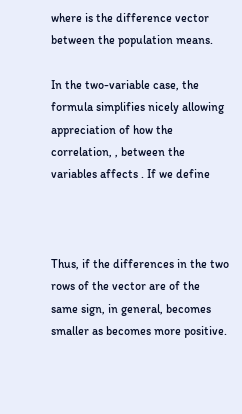where is the difference vector between the population means.

In the two-variable case, the formula simplifies nicely allowing appreciation of how the correlation, , between the variables affects . If we define



Thus, if the differences in the two rows of the vector are of the same sign, in general, becomes smaller as becomes more positive.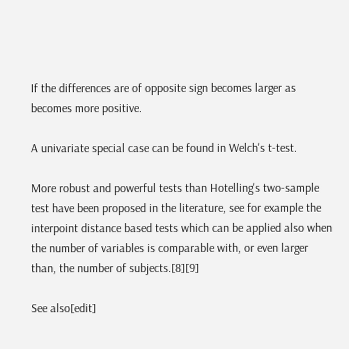If the differences are of opposite sign becomes larger as becomes more positive.

A univariate special case can be found in Welch's t-test.

More robust and powerful tests than Hotelling's two-sample test have been proposed in the literature, see for example the interpoint distance based tests which can be applied also when the number of variables is comparable with, or even larger than, the number of subjects.[8][9]

See also[edit]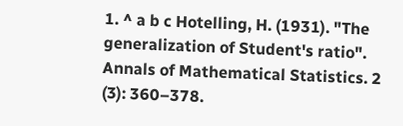1. ^ a b c Hotelling, H. (1931). "The generalization of Student's ratio". Annals of Mathematical Statistics. 2 (3): 360–378.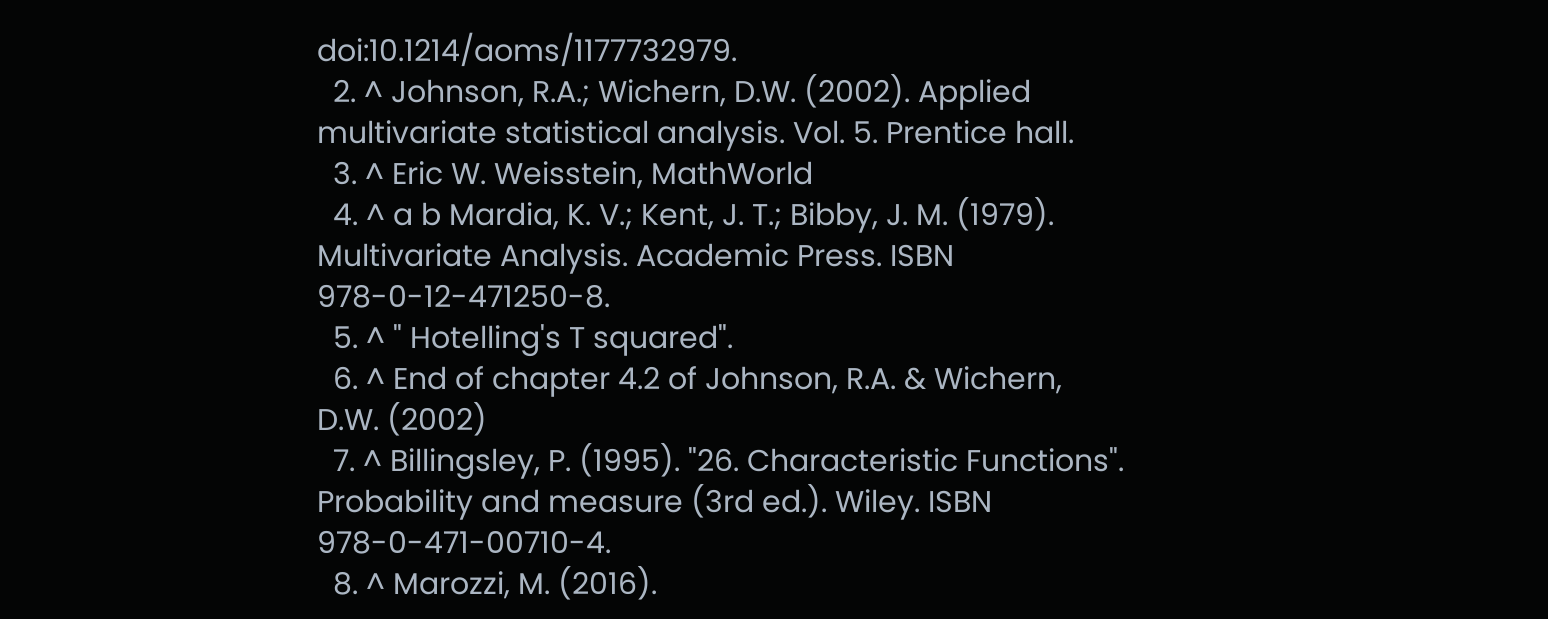doi:10.1214/aoms/1177732979.
  2. ^ Johnson, R.A.; Wichern, D.W. (2002). Applied multivariate statistical analysis. Vol. 5. Prentice hall.
  3. ^ Eric W. Weisstein, MathWorld
  4. ^ a b Mardia, K. V.; Kent, J. T.; Bibby, J. M. (1979). Multivariate Analysis. Academic Press. ISBN 978-0-12-471250-8.
  5. ^ " Hotelling's T squared".
  6. ^ End of chapter 4.2 of Johnson, R.A. & Wichern, D.W. (2002)
  7. ^ Billingsley, P. (1995). "26. Characteristic Functions". Probability and measure (3rd ed.). Wiley. ISBN 978-0-471-00710-4.
  8. ^ Marozzi, M. (2016).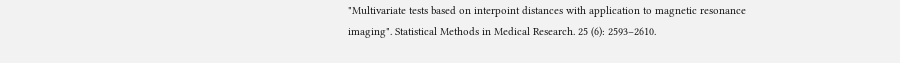"Multivariate tests based on interpoint distances with application to magnetic resonance imaging". Statistical Methods in Medical Research. 25 (6): 2593–2610.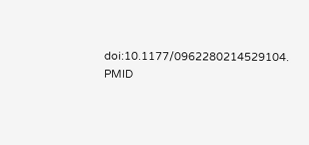doi:10.1177/0962280214529104. PMID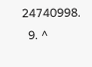24740998.
  9. ^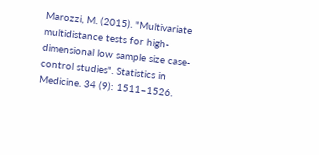Marozzi, M. (2015). "Multivariate multidistance tests for high-dimensional low sample size case-control studies". Statistics in Medicine. 34 (9): 1511–1526.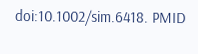doi:10.1002/sim.6418. PMID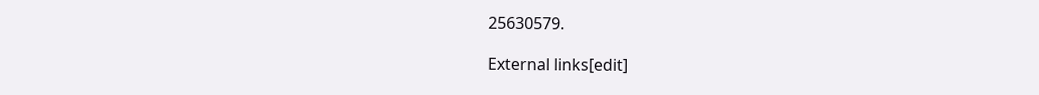25630579.

External links[edit]